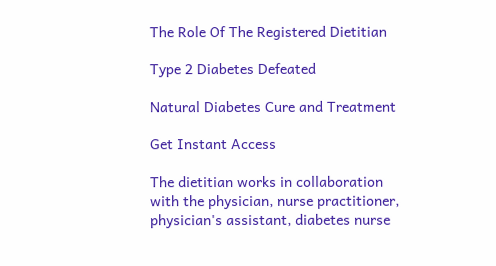The Role Of The Registered Dietitian

Type 2 Diabetes Defeated

Natural Diabetes Cure and Treatment

Get Instant Access

The dietitian works in collaboration with the physician, nurse practitioner, physician's assistant, diabetes nurse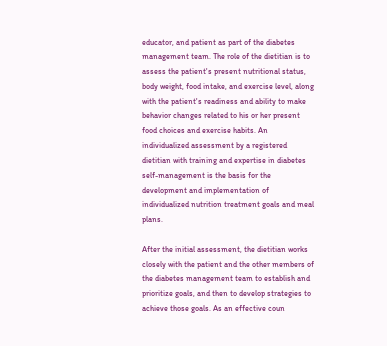educator, and patient as part of the diabetes management team. The role of the dietitian is to assess the patient's present nutritional status, body weight, food intake, and exercise level, along with the patient's readiness and ability to make behavior changes related to his or her present food choices and exercise habits. An individualized assessment by a registered dietitian with training and expertise in diabetes self-management is the basis for the development and implementation of individualized nutrition treatment goals and meal plans.

After the initial assessment, the dietitian works closely with the patient and the other members of the diabetes management team to establish and prioritize goals, and then to develop strategies to achieve those goals. As an effective coun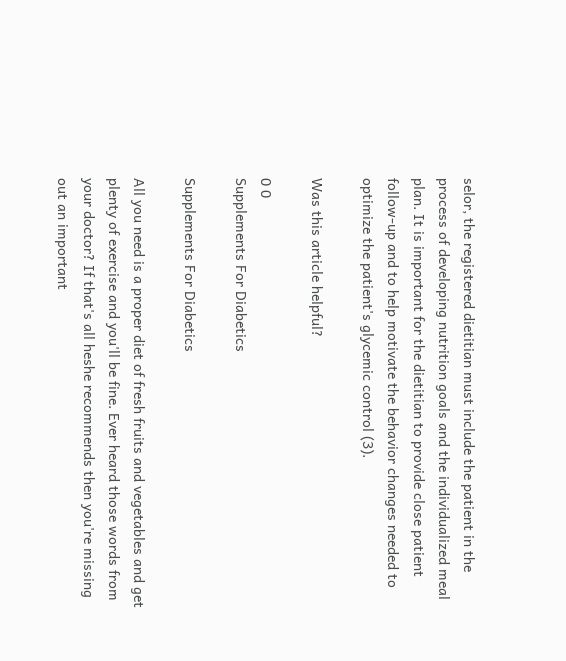selor, the registered dietitian must include the patient in the process of developing nutrition goals and the individualized meal plan. It is important for the dietitian to provide close patient follow-up and to help motivate the behavior changes needed to optimize the patient's glycemic control (3).

Was this article helpful?

0 0
Supplements For Diabetics

Supplements For Diabetics

All you need is a proper diet of fresh fruits and vegetables and get plenty of exercise and you'll be fine. Ever heard those words from your doctor? If that's all heshe recommends then you're missing out an important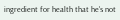ingredient for health that he's not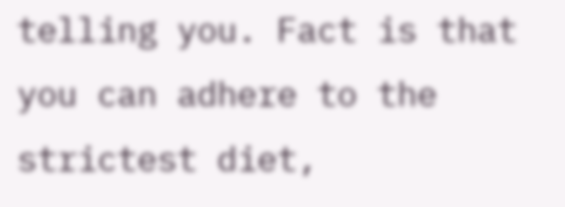telling you. Fact is that you can adhere to the strictest diet,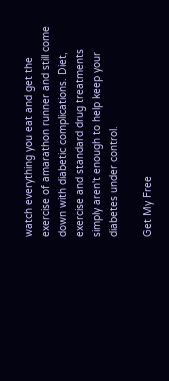watch everything you eat and get the exercise of amarathon runner and still come down with diabetic complications. Diet, exercise and standard drug treatments simply aren't enough to help keep your diabetes under control.

Get My Free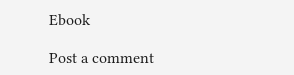Ebook

Post a comment